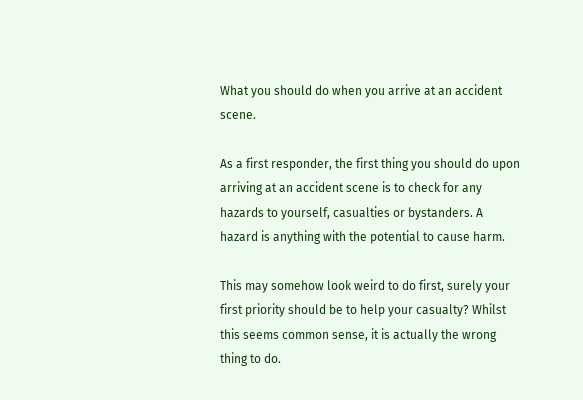What you should do when you arrive at an accident scene.

As a first responder, the first thing you should do upon arriving at an accident scene is to check for any hazards to yourself, casualties or bystanders. A hazard is anything with the potential to cause harm.

This may somehow look weird to do first, surely your first priority should be to help your casualty? Whilst this seems common sense, it is actually the wrong thing to do.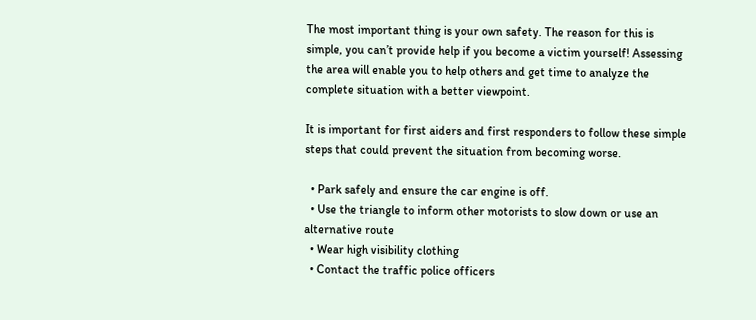The most important thing is your own safety. The reason for this is simple, you can’t provide help if you become a victim yourself! Assessing the area will enable you to help others and get time to analyze the complete situation with a better viewpoint.

It is important for first aiders and first responders to follow these simple steps that could prevent the situation from becoming worse.

  • Park safely and ensure the car engine is off.
  • Use the triangle to inform other motorists to slow down or use an alternative route
  • Wear high visibility clothing
  • Contact the traffic police officers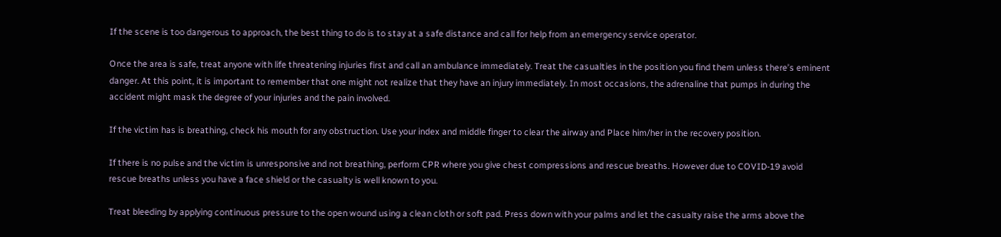If the scene is too dangerous to approach, the best thing to do is to stay at a safe distance and call for help from an emergency service operator.

Once the area is safe, treat anyone with life threatening injuries first and call an ambulance immediately. Treat the casualties in the position you find them unless there’s eminent danger. At this point, it is important to remember that one might not realize that they have an injury immediately. In most occasions, the adrenaline that pumps in during the accident might mask the degree of your injuries and the pain involved.

If the victim has is breathing, check his mouth for any obstruction. Use your index and middle finger to clear the airway and Place him/her in the recovery position.

If there is no pulse and the victim is unresponsive and not breathing, perform CPR where you give chest compressions and rescue breaths. However due to COVID-19 avoid rescue breaths unless you have a face shield or the casualty is well known to you.

Treat bleeding by applying continuous pressure to the open wound using a clean cloth or soft pad. Press down with your palms and let the casualty raise the arms above the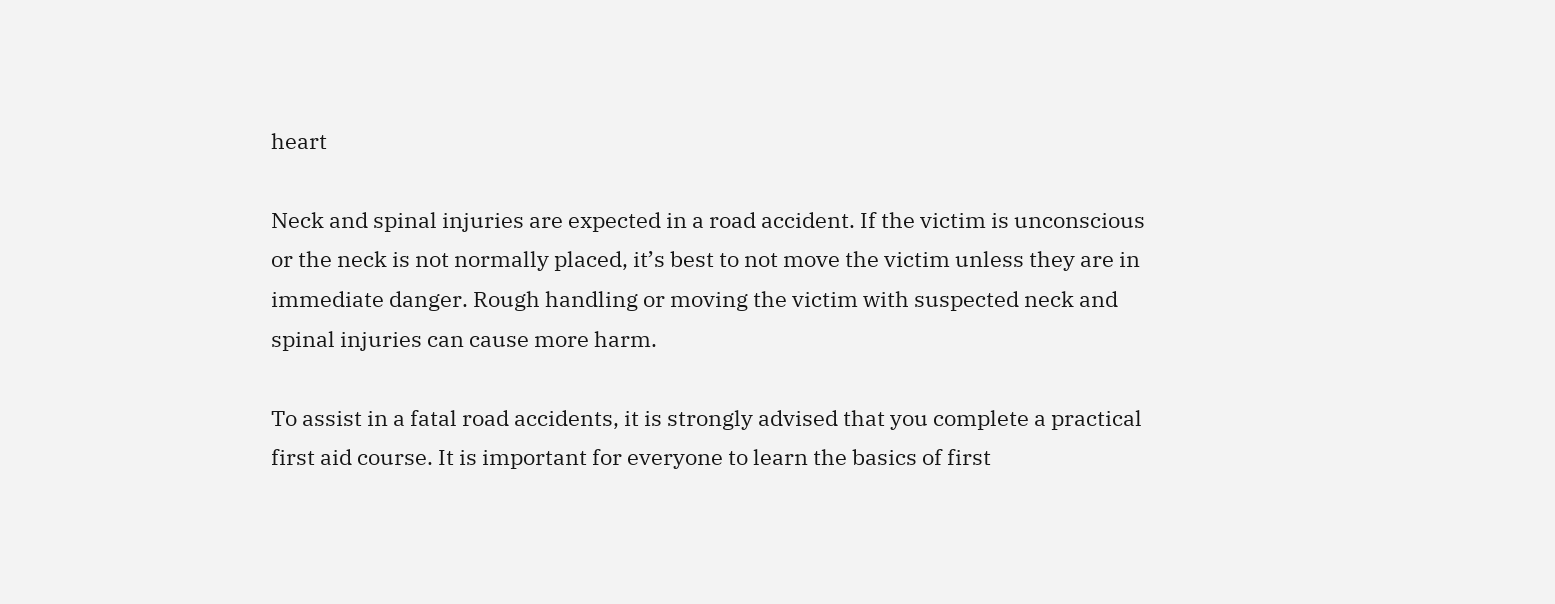heart

Neck and spinal injuries are expected in a road accident. If the victim is unconscious or the neck is not normally placed, it’s best to not move the victim unless they are in immediate danger. Rough handling or moving the victim with suspected neck and spinal injuries can cause more harm.

To assist in a fatal road accidents, it is strongly advised that you complete a practical first aid course. It is important for everyone to learn the basics of first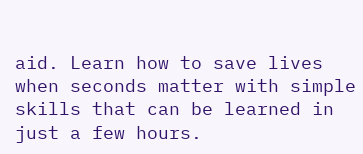aid. Learn how to save lives when seconds matter with simple skills that can be learned in just a few hours.